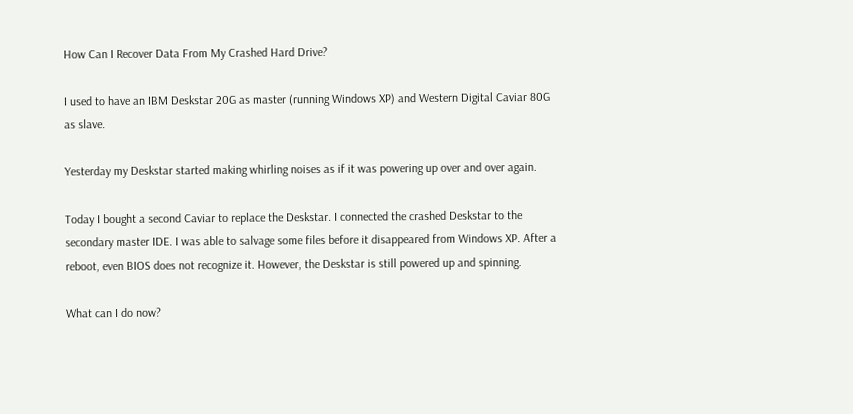How Can I Recover Data From My Crashed Hard Drive?

I used to have an IBM Deskstar 20G as master (running Windows XP) and Western Digital Caviar 80G as slave.

Yesterday my Deskstar started making whirling noises as if it was powering up over and over again.

Today I bought a second Caviar to replace the Deskstar. I connected the crashed Deskstar to the secondary master IDE. I was able to salvage some files before it disappeared from Windows XP. After a reboot, even BIOS does not recognize it. However, the Deskstar is still powered up and spinning.

What can I do now?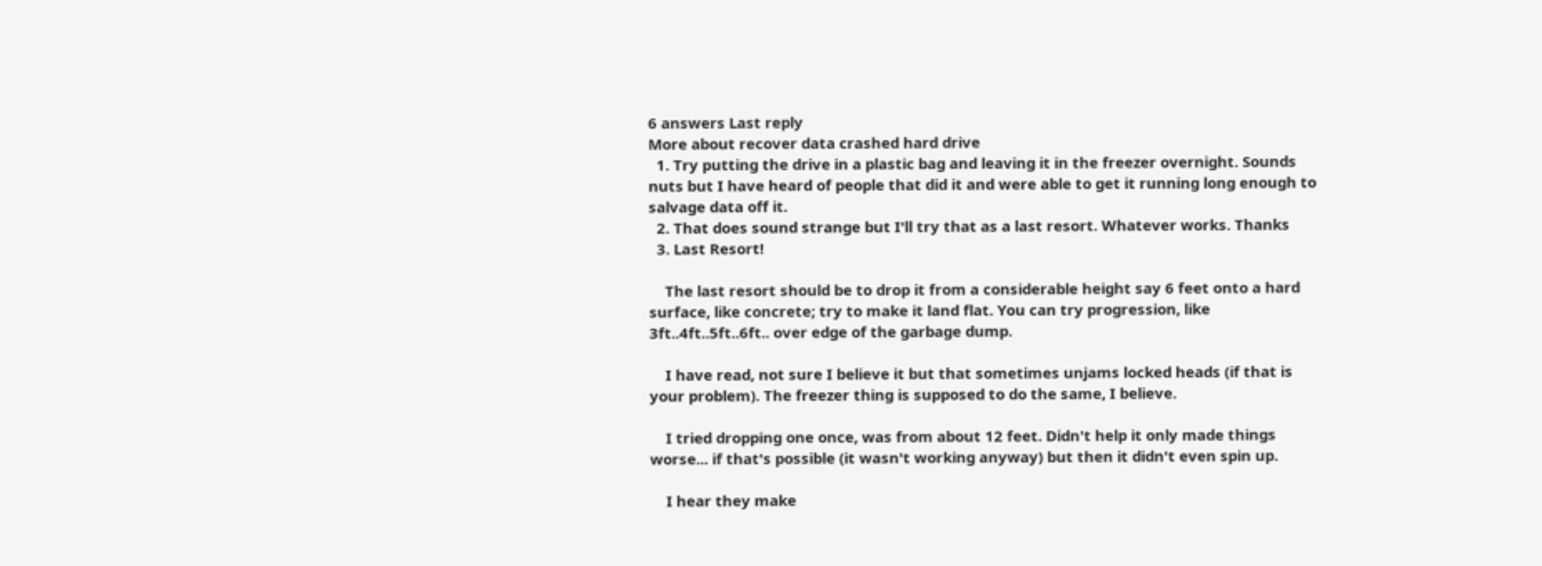6 answers Last reply
More about recover data crashed hard drive
  1. Try putting the drive in a plastic bag and leaving it in the freezer overnight. Sounds nuts but I have heard of people that did it and were able to get it running long enough to salvage data off it.
  2. That does sound strange but I'll try that as a last resort. Whatever works. Thanks
  3. Last Resort!

    The last resort should be to drop it from a considerable height say 6 feet onto a hard surface, like concrete; try to make it land flat. You can try progression, like 3ft..4ft..5ft..6ft.. over edge of the garbage dump.

    I have read, not sure I believe it but that sometimes unjams locked heads (if that is your problem). The freezer thing is supposed to do the same, I believe.

    I tried dropping one once, was from about 12 feet. Didn't help it only made things worse... if that's possible (it wasn't working anyway) but then it didn't even spin up.

    I hear they make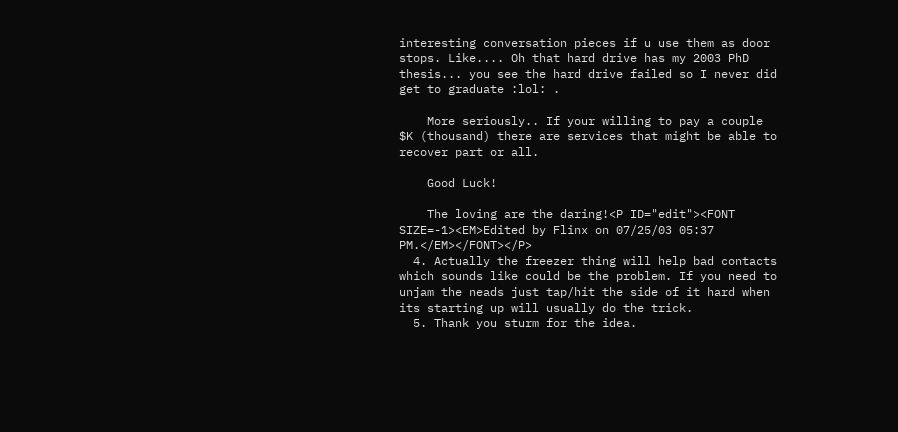interesting conversation pieces if u use them as door stops. Like.... Oh that hard drive has my 2003 PhD thesis... you see the hard drive failed so I never did get to graduate :lol: .

    More seriously.. If your willing to pay a couple $K (thousand) there are services that might be able to recover part or all.

    Good Luck!

    The loving are the daring!<P ID="edit"><FONT SIZE=-1><EM>Edited by Flinx on 07/25/03 05:37 PM.</EM></FONT></P>
  4. Actually the freezer thing will help bad contacts which sounds like could be the problem. If you need to unjam the neads just tap/hit the side of it hard when its starting up will usually do the trick.
  5. Thank you sturm for the idea.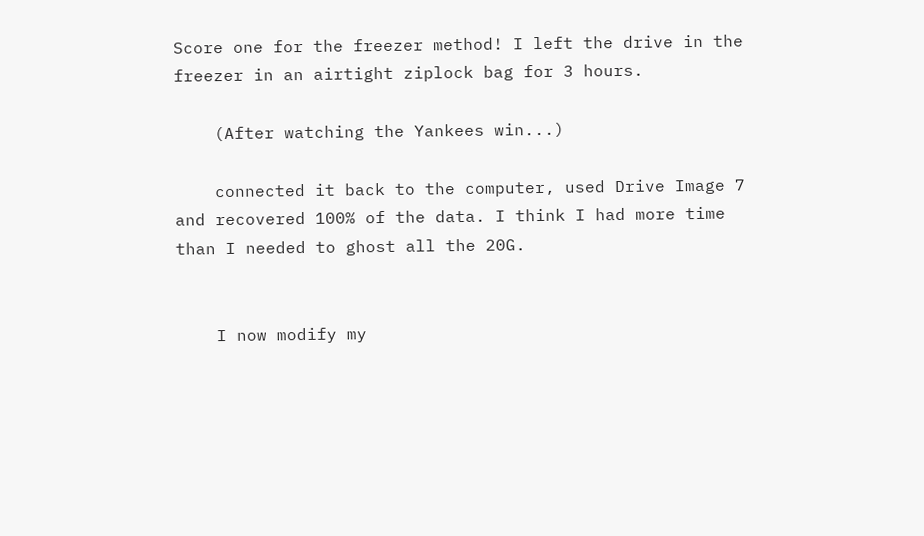Score one for the freezer method! I left the drive in the freezer in an airtight ziplock bag for 3 hours.

    (After watching the Yankees win...)

    connected it back to the computer, used Drive Image 7 and recovered 100% of the data. I think I had more time than I needed to ghost all the 20G.


    I now modify my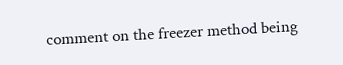comment on the freezer method being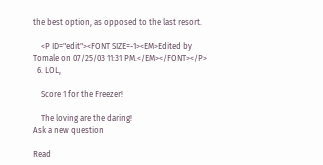the best option, as opposed to the last resort.

    <P ID="edit"><FONT SIZE=-1><EM>Edited by Tomale on 07/25/03 11:31 PM.</EM></FONT></P>
  6. LOL,

    Score 1 for the Freezer!

    The loving are the daring!
Ask a new question

Read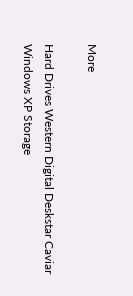More

Hard Drives Western Digital Deskstar Caviar Windows XP Storage